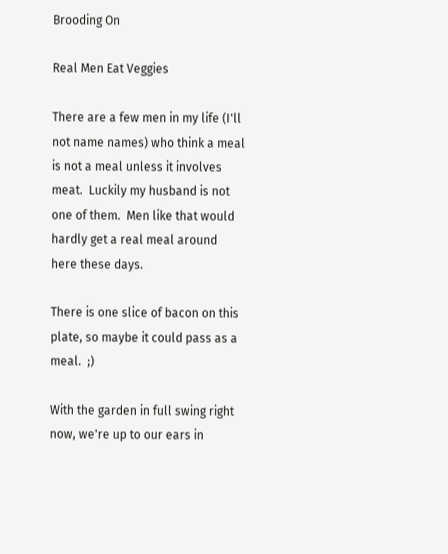Brooding On

Real Men Eat Veggies

There are a few men in my life (I'll not name names) who think a meal is not a meal unless it involves meat.  Luckily my husband is not one of them.  Men like that would hardly get a real meal around here these days.

There is one slice of bacon on this plate, so maybe it could pass as a meal.  ;)

With the garden in full swing right now, we're up to our ears in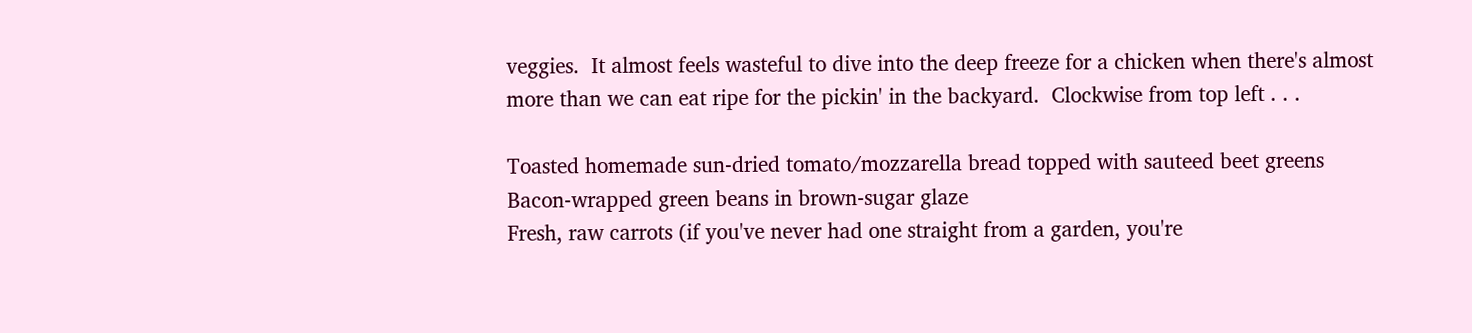veggies.  It almost feels wasteful to dive into the deep freeze for a chicken when there's almost more than we can eat ripe for the pickin' in the backyard.  Clockwise from top left . . .

Toasted homemade sun-dried tomato/mozzarella bread topped with sauteed beet greens
Bacon-wrapped green beans in brown-sugar glaze
Fresh, raw carrots (if you've never had one straight from a garden, you're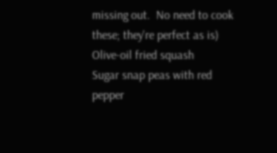missing out.  No need to cook these; they're perfect as is)
Olive-oil fried squash
Sugar snap peas with red pepper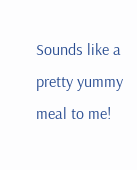Sounds like a pretty yummy meal to me!